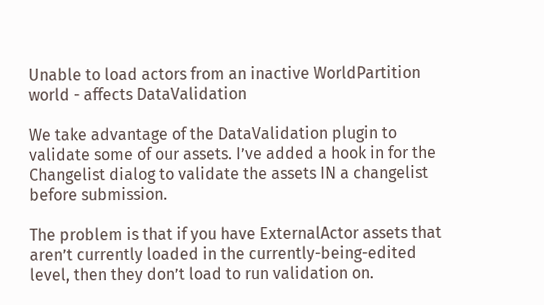Unable to load actors from an inactive WorldPartition world - affects DataValidation

We take advantage of the DataValidation plugin to validate some of our assets. I’ve added a hook in for the Changelist dialog to validate the assets IN a changelist before submission.

The problem is that if you have ExternalActor assets that aren’t currently loaded in the currently-being-edited level, then they don’t load to run validation on.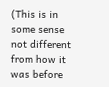(This is in some sense not different from how it was before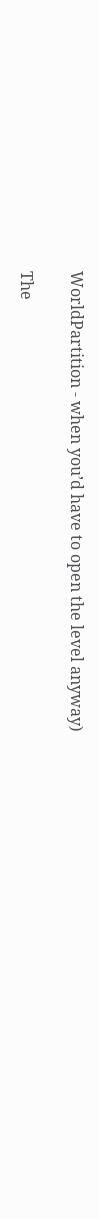WorldPartition - when you’d have to open the level anyway)

The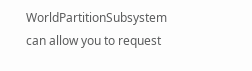WorldPartitionSubsystem can allow you to request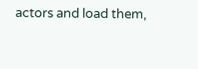actors and load them,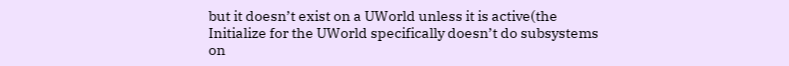but it doesn’t exist on a UWorld unless it is active(the Initialize for the UWorld specifically doesn’t do subsystems on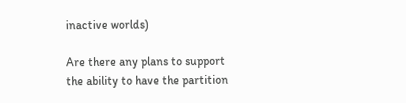inactive worlds)

Are there any plans to support the ability to have the partition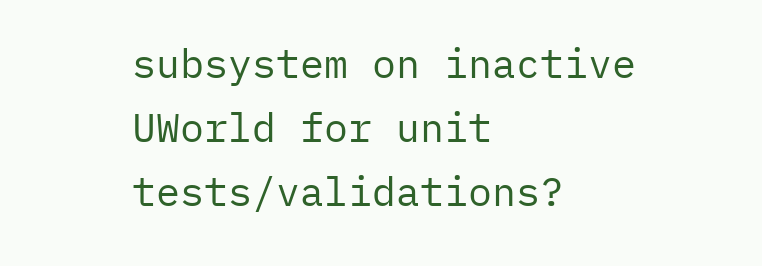subsystem on inactive UWorld for unit tests/validations?